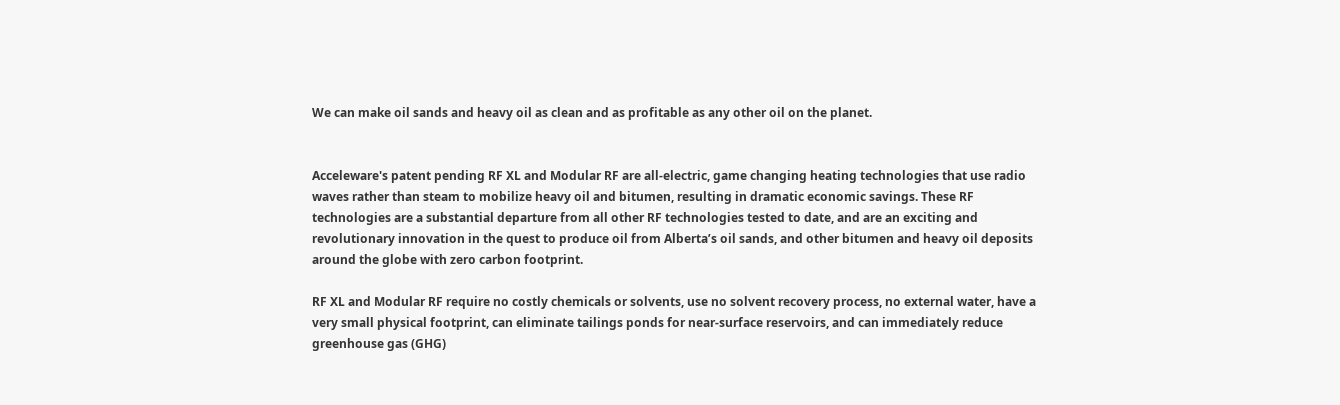We can make oil sands and heavy oil as clean and as profitable as any other oil on the planet.


Acceleware's patent pending RF XL and Modular RF are all-electric, game changing heating technologies that use radio waves rather than steam to mobilize heavy oil and bitumen, resulting in dramatic economic savings. These RF technologies are a substantial departure from all other RF technologies tested to date, and are an exciting and revolutionary innovation in the quest to produce oil from Alberta’s oil sands, and other bitumen and heavy oil deposits around the globe with zero carbon footprint.

RF XL and Modular RF require no costly chemicals or solvents, use no solvent recovery process, no external water, have a very small physical footprint, can eliminate tailings ponds for near-surface reservoirs, and can immediately reduce greenhouse gas (GHG)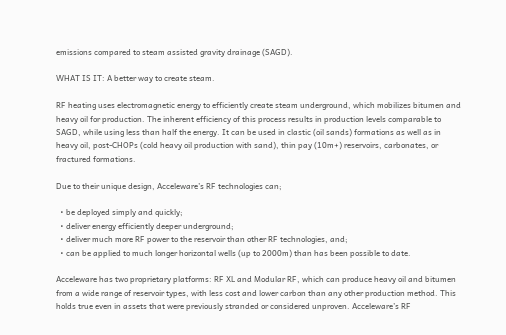emissions compared to steam assisted gravity drainage (SAGD).

WHAT IS IT: A better way to create steam.

RF heating uses electromagnetic energy to efficiently create steam underground, which mobilizes bitumen and heavy oil for production. The inherent efficiency of this process results in production levels comparable to SAGD, while using less than half the energy. It can be used in clastic (oil sands) formations as well as in heavy oil, post-CHOPs (cold heavy oil production with sand), thin pay (10m+) reservoirs, carbonates, or fractured formations.

Due to their unique design, Acceleware’s RF technologies can;

  • be deployed simply and quickly;
  • deliver energy efficiently deeper underground;
  • deliver much more RF power to the reservoir than other RF technologies, and;
  • can be applied to much longer horizontal wells (up to 2000m) than has been possible to date.

Acceleware has two proprietary platforms: RF XL and Modular RF, which can produce heavy oil and bitumen from a wide range of reservoir types, with less cost and lower carbon than any other production method. This holds true even in assets that were previously stranded or considered unproven. Acceleware’s RF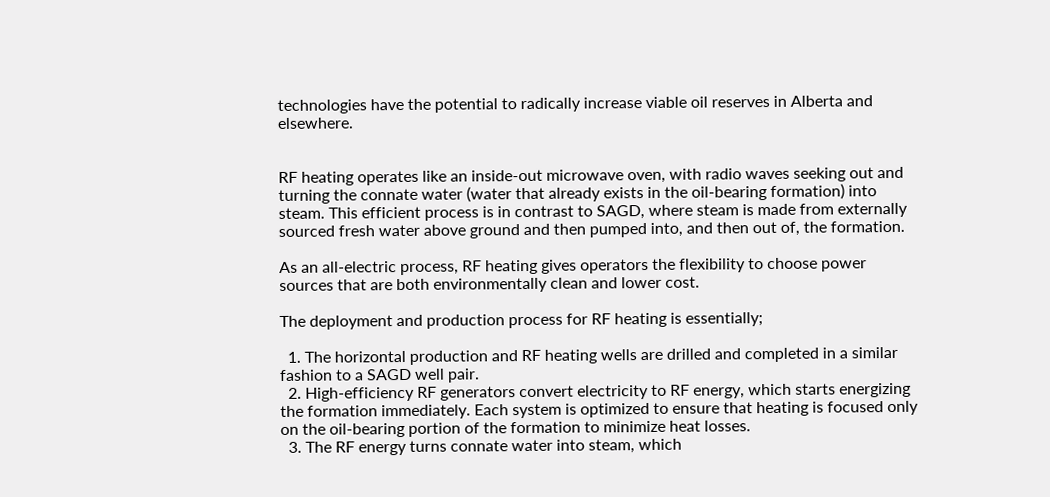technologies have the potential to radically increase viable oil reserves in Alberta and elsewhere.


RF heating operates like an inside-out microwave oven, with radio waves seeking out and turning the connate water (water that already exists in the oil-bearing formation) into steam. This efficient process is in contrast to SAGD, where steam is made from externally sourced fresh water above ground and then pumped into, and then out of, the formation.

As an all-electric process, RF heating gives operators the flexibility to choose power sources that are both environmentally clean and lower cost.

The deployment and production process for RF heating is essentially;

  1. The horizontal production and RF heating wells are drilled and completed in a similar fashion to a SAGD well pair.
  2. High-efficiency RF generators convert electricity to RF energy, which starts energizing the formation immediately. Each system is optimized to ensure that heating is focused only on the oil-bearing portion of the formation to minimize heat losses.
  3. The RF energy turns connate water into steam, which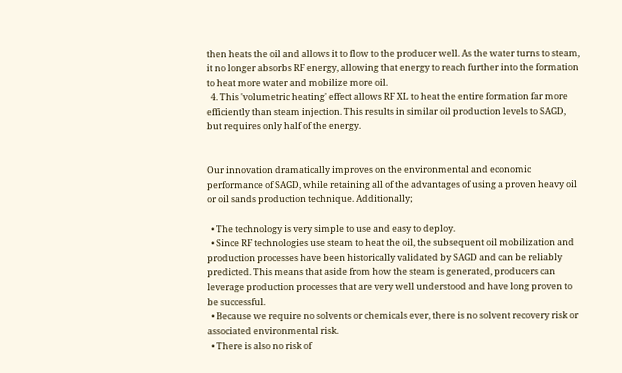then heats the oil and allows it to flow to the producer well. As the water turns to steam, it no longer absorbs RF energy, allowing that energy to reach further into the formation to heat more water and mobilize more oil.
  4. This 'volumetric heating' effect allows RF XL to heat the entire formation far more efficiently than steam injection. This results in similar oil production levels to SAGD, but requires only half of the energy.


Our innovation dramatically improves on the environmental and economic performance of SAGD, while retaining all of the advantages of using a proven heavy oil or oil sands production technique. Additionally;

  • The technology is very simple to use and easy to deploy.
  • Since RF technologies use steam to heat the oil, the subsequent oil mobilization and production processes have been historically validated by SAGD and can be reliably predicted. This means that aside from how the steam is generated, producers can leverage production processes that are very well understood and have long proven to be successful.
  • Because we require no solvents or chemicals ever, there is no solvent recovery risk or associated environmental risk.
  • There is also no risk of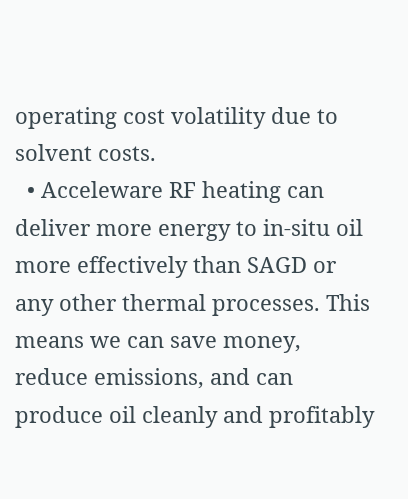operating cost volatility due to solvent costs.
  • Acceleware RF heating can deliver more energy to in-situ oil more effectively than SAGD or any other thermal processes. This means we can save money, reduce emissions, and can produce oil cleanly and profitably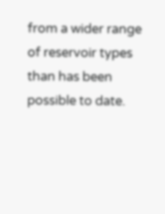from a wider range of reservoir types than has been possible to date.